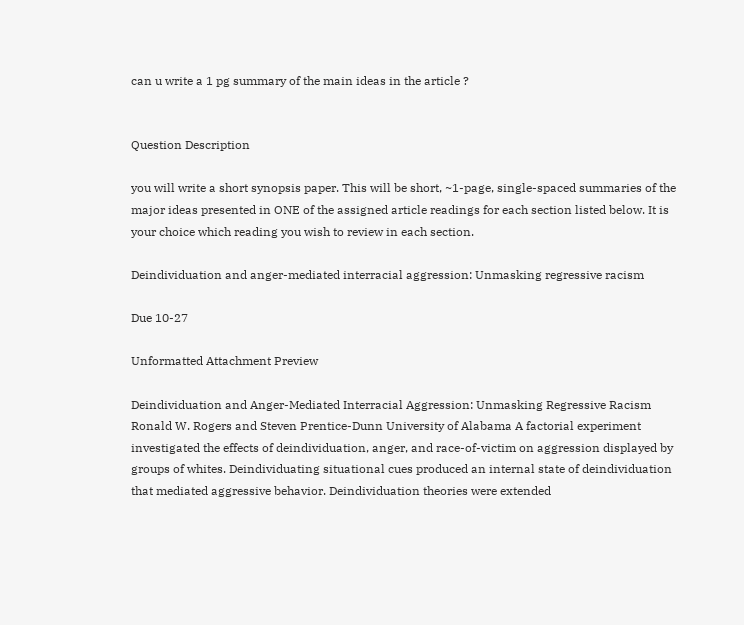can u write a 1 pg summary of the main ideas in the article ?


Question Description

you will write a short synopsis paper. This will be short, ~1-page, single-spaced summaries of the major ideas presented in ONE of the assigned article readings for each section listed below. It is your choice which reading you wish to review in each section.

Deindividuation and anger-mediated interracial aggression: Unmasking regressive racism

Due 10-27

Unformatted Attachment Preview

Deindividuation and Anger-Mediated Interracial Aggression: Unmasking Regressive Racism Ronald W. Rogers and Steven Prentice-Dunn University of Alabama A factorial experiment investigated the effects of deindividuation, anger, and race-of-victim on aggression displayed by groups of whites. Deindividuating situational cues produced an internal state of deindividuation that mediated aggressive behavior. Deindividuation theories were extended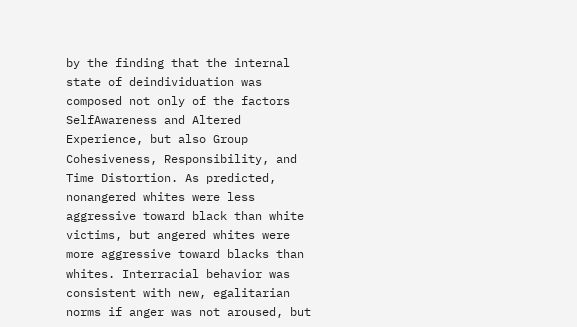by the finding that the internal state of deindividuation was composed not only of the factors SelfAwareness and Altered Experience, but also Group Cohesiveness, Responsibility, and Time Distortion. As predicted, nonangered whites were less aggressive toward black than white victims, but angered whites were more aggressive toward blacks than whites. Interracial behavior was consistent with new, egalitarian norms if anger was not aroused, but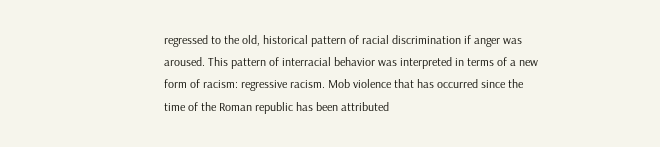regressed to the old, historical pattern of racial discrimination if anger was aroused. This pattern of interracial behavior was interpreted in terms of a new form of racism: regressive racism. Mob violence that has occurred since the time of the Roman republic has been attributed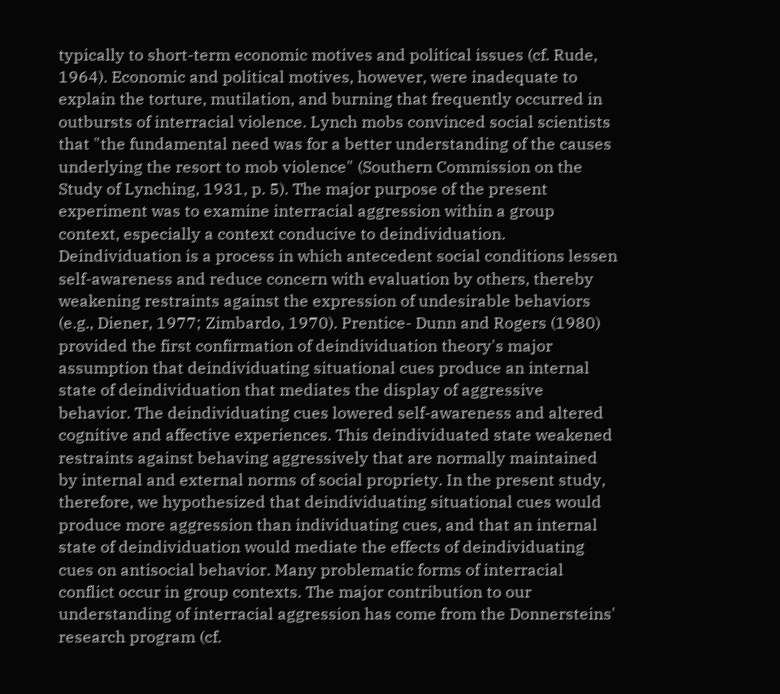typically to short-term economic motives and political issues (cf. Rude, 1964). Economic and political motives, however, were inadequate to explain the torture, mutilation, and burning that frequently occurred in outbursts of interracial violence. Lynch mobs convinced social scientists that "the fundamental need was for a better understanding of the causes underlying the resort to mob violence" (Southern Commission on the Study of Lynching, 1931, p. 5). The major purpose of the present experiment was to examine interracial aggression within a group context, especially a context conducive to deindividuation. Deindividuation is a process in which antecedent social conditions lessen self-awareness and reduce concern with evaluation by others, thereby weakening restraints against the expression of undesirable behaviors (e.g., Diener, 1977; Zimbardo, 1970). Prentice- Dunn and Rogers (1980) provided the first confirmation of deindividuation theory's major assumption that deindividuating situational cues produce an internal state of deindividuation that mediates the display of aggressive behavior. The deindividuating cues lowered self-awareness and altered cognitive and affective experiences. This deindividuated state weakened restraints against behaving aggressively that are normally maintained by internal and external norms of social propriety. In the present study, therefore, we hypothesized that deindividuating situational cues would produce more aggression than individuating cues, and that an internal state of deindividuation would mediate the effects of deindividuating cues on antisocial behavior. Many problematic forms of interracial conflict occur in group contexts. The major contribution to our understanding of interracial aggression has come from the Donnersteins' research program (cf.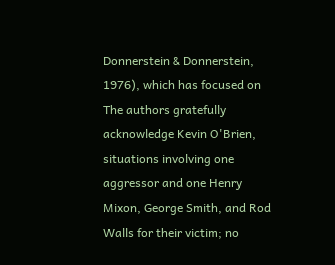Donnerstein & Donnerstein, 1976), which has focused on The authors gratefully acknowledge Kevin O'Brien, situations involving one aggressor and one Henry Mixon, George Smith, and Rod Walls for their victim; no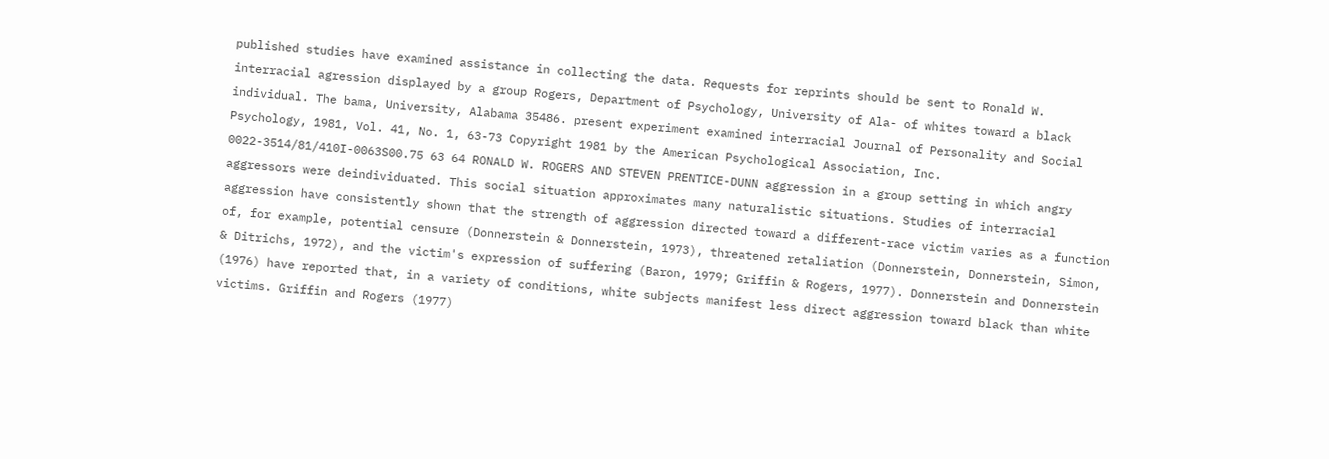published studies have examined assistance in collecting the data. Requests for reprints should be sent to Ronald W. interracial agression displayed by a group Rogers, Department of Psychology, University of Ala- of whites toward a black individual. The bama, University, Alabama 35486. present experiment examined interracial Journal of Personality and Social Psychology, 1981, Vol. 41, No. 1, 63-73 Copyright 1981 by the American Psychological Association, Inc. 0022-3514/81/410I-0063S00.75 63 64 RONALD W. ROGERS AND STEVEN PRENTICE-DUNN aggression in a group setting in which angry aggressors were deindividuated. This social situation approximates many naturalistic situations. Studies of interracial aggression have consistently shown that the strength of aggression directed toward a different-race victim varies as a function of, for example, potential censure (Donnerstein & Donnerstein, 1973), threatened retaliation (Donnerstein, Donnerstein, Simon, & Ditrichs, 1972), and the victim's expression of suffering (Baron, 1979; Griffin & Rogers, 1977). Donnerstein and Donnerstein (1976) have reported that, in a variety of conditions, white subjects manifest less direct aggression toward black than white victims. Griffin and Rogers (1977)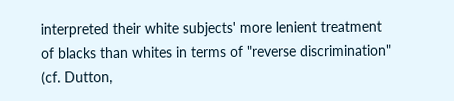interpreted their white subjects' more lenient treatment of blacks than whites in terms of "reverse discrimination" (cf. Dutton,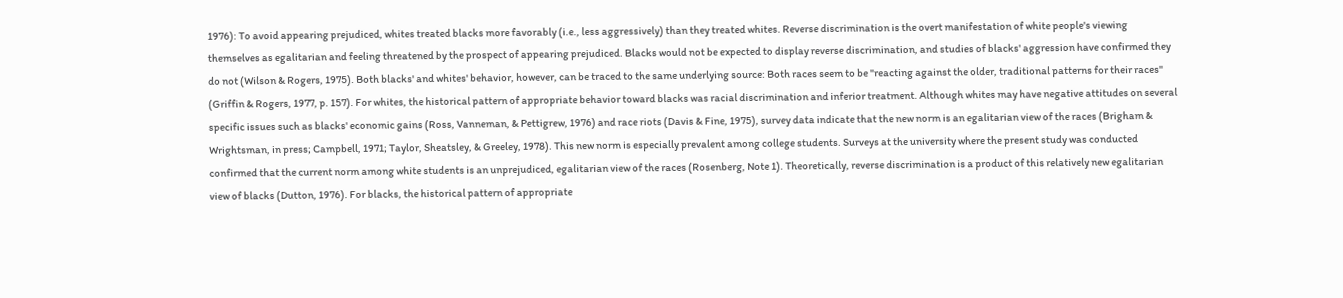1976): To avoid appearing prejudiced, whites treated blacks more favorably (i.e., less aggressively) than they treated whites. Reverse discrimination is the overt manifestation of white people's viewing themselves as egalitarian and feeling threatened by the prospect of appearing prejudiced. Blacks would not be expected to display reverse discrimination, and studies of blacks' aggression have confirmed they do not (Wilson & Rogers, 1975). Both blacks' and whites' behavior, however, can be traced to the same underlying source: Both races seem to be "reacting against the older, traditional patterns for their races" (Griffin & Rogers, 1977, p. 157). For whites, the historical pattern of appropriate behavior toward blacks was racial discrimination and inferior treatment. Although whites may have negative attitudes on several specific issues such as blacks' economic gains (Ross, Vanneman, & Pettigrew, 1976) and race riots (Davis & Fine, 1975), survey data indicate that the new norm is an egalitarian view of the races (Brigham & Wrightsman, in press; Campbell, 1971; Taylor, Sheatsley, & Greeley, 1978). This new norm is especially prevalent among college students. Surveys at the university where the present study was conducted confirmed that the current norm among white students is an unprejudiced, egalitarian view of the races (Rosenberg, Note 1). Theoretically, reverse discrimination is a product of this relatively new egalitarian view of blacks (Dutton, 1976). For blacks, the historical pattern of appropriate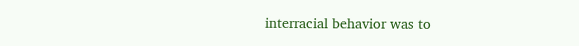interracial behavior was to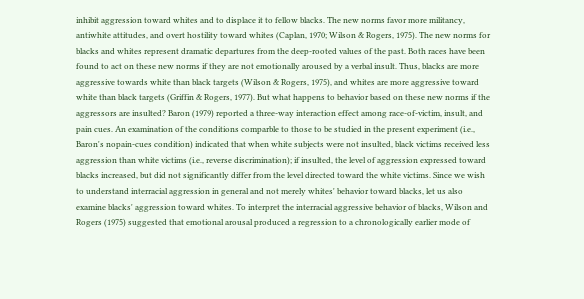inhibit aggression toward whites and to displace it to fellow blacks. The new norms favor more militancy, antiwhite attitudes, and overt hostility toward whites (Caplan, 1970; Wilson & Rogers, 1975). The new norms for blacks and whites represent dramatic departures from the deep-rooted values of the past. Both races have been found to act on these new norms if they are not emotionally aroused by a verbal insult. Thus, blacks are more aggressive towards white than black targets (Wilson & Rogers, 1975), and whites are more aggressive toward white than black targets (Griffin & Rogers, 1977). But what happens to behavior based on these new norms if the aggressors are insulted? Baron (1979) reported a three-way interaction effect among race-of-victim, insult, and pain cues. An examination of the conditions comparble to those to be studied in the present experiment (i.e., Baron's nopain-cues condition) indicated that when white subjects were not insulted, black victims received less aggression than white victims (i.e., reverse discrimination); if insulted, the level of aggression expressed toward blacks increased, but did not significantly differ from the level directed toward the white victims. Since we wish to understand interracial aggression in general and not merely whites' behavior toward blacks, let us also examine blacks' aggression toward whites. To interpret the interracial aggressive behavior of blacks, Wilson and Rogers (1975) suggested that emotional arousal produced a regression to a chronologically earlier mode of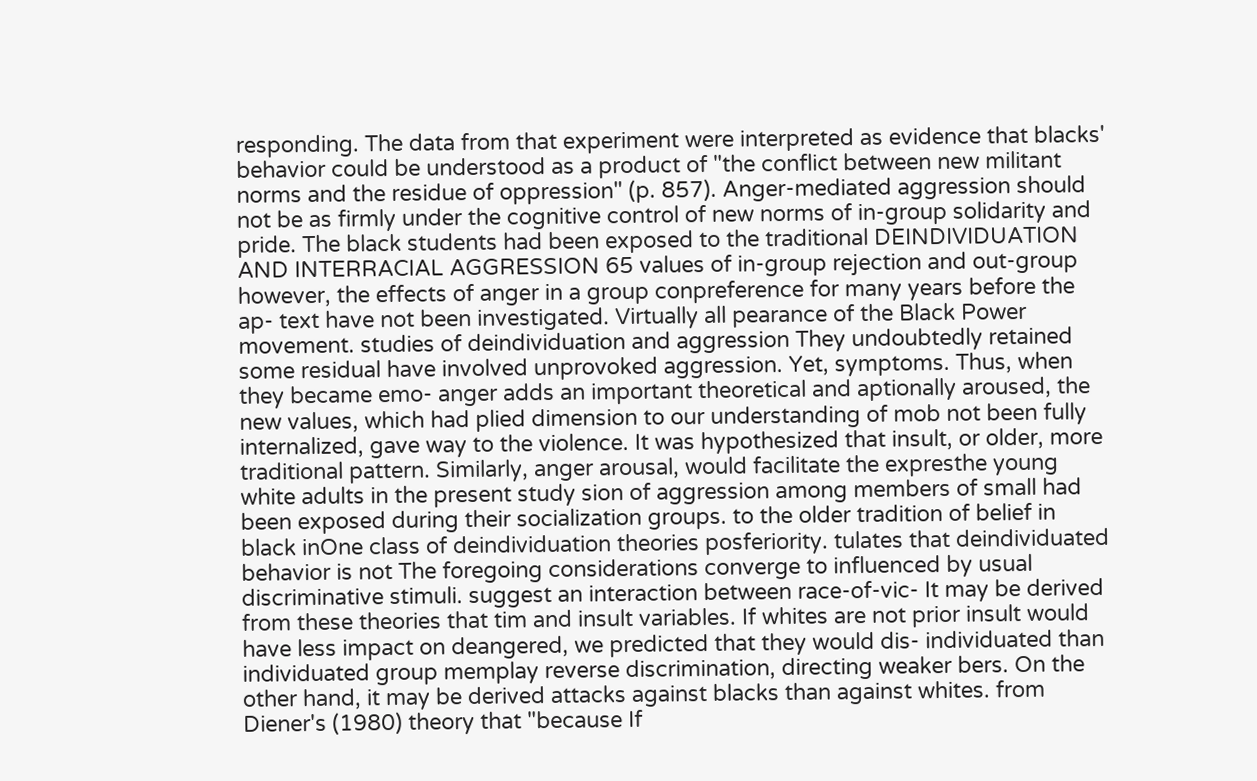responding. The data from that experiment were interpreted as evidence that blacks' behavior could be understood as a product of "the conflict between new militant norms and the residue of oppression" (p. 857). Anger-mediated aggression should not be as firmly under the cognitive control of new norms of in-group solidarity and pride. The black students had been exposed to the traditional DEINDIVIDUATION AND INTERRACIAL AGGRESSION 65 values of in-group rejection and out-group however, the effects of anger in a group conpreference for many years before the ap- text have not been investigated. Virtually all pearance of the Black Power movement. studies of deindividuation and aggression They undoubtedly retained some residual have involved unprovoked aggression. Yet, symptoms. Thus, when they became emo- anger adds an important theoretical and aptionally aroused, the new values, which had plied dimension to our understanding of mob not been fully internalized, gave way to the violence. It was hypothesized that insult, or older, more traditional pattern. Similarly, anger arousal, would facilitate the expresthe young white adults in the present study sion of aggression among members of small had been exposed during their socialization groups. to the older tradition of belief in black inOne class of deindividuation theories posferiority. tulates that deindividuated behavior is not The foregoing considerations converge to influenced by usual discriminative stimuli. suggest an interaction between race-of-vic- It may be derived from these theories that tim and insult variables. If whites are not prior insult would have less impact on deangered, we predicted that they would dis- individuated than individuated group memplay reverse discrimination, directing weaker bers. On the other hand, it may be derived attacks against blacks than against whites. from Diener's (1980) theory that "because If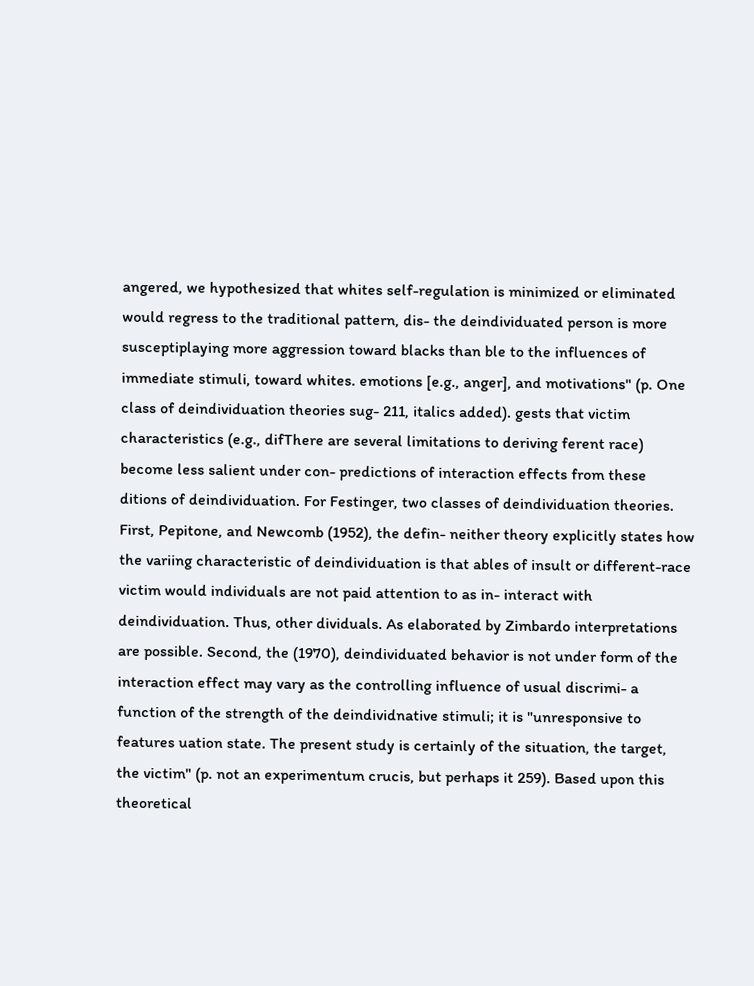angered, we hypothesized that whites self-regulation is minimized or eliminated would regress to the traditional pattern, dis- the deindividuated person is more susceptiplaying more aggression toward blacks than ble to the influences of immediate stimuli, toward whites. emotions [e.g., anger], and motivations" (p. One class of deindividuation theories sug- 211, italics added). gests that victim characteristics (e.g., difThere are several limitations to deriving ferent race) become less salient under con- predictions of interaction effects from these ditions of deindividuation. For Festinger, two classes of deindividuation theories. First, Pepitone, and Newcomb (1952), the defin- neither theory explicitly states how the variing characteristic of deindividuation is that ables of insult or different-race victim would individuals are not paid attention to as in- interact with deindividuation. Thus, other dividuals. As elaborated by Zimbardo interpretations are possible. Second, the (1970), deindividuated behavior is not under form of the interaction effect may vary as the controlling influence of usual discrimi- a function of the strength of the deindividnative stimuli; it is "unresponsive to features uation state. The present study is certainly of the situation, the target, the victim" (p. not an experimentum crucis, but perhaps it 259). Based upon this theoretical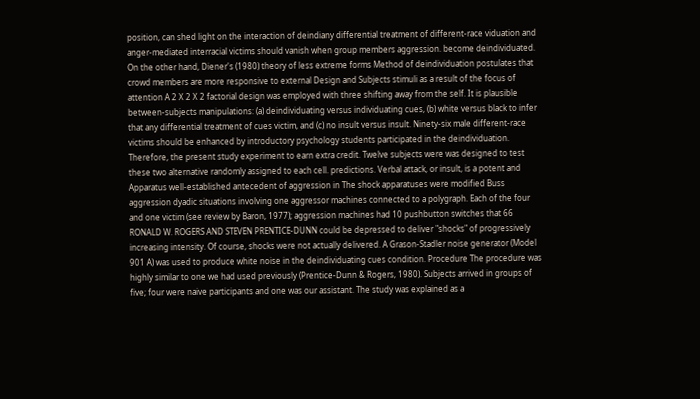position, can shed light on the interaction of deindiany differential treatment of different-race viduation and anger-mediated interracial victims should vanish when group members aggression. become deindividuated. On the other hand, Diener's (1980) theory of less extreme forms Method of deindividuation postulates that crowd members are more responsive to external Design and Subjects stimuli as a result of the focus of attention A 2 X 2 X 2 factorial design was employed with three shifting away from the self. It is plausible between-subjects manipulations: (a) deindividuating versus individuating cues, (b) white versus black to infer that any differential treatment of cues victim, and (c) no insult versus insult. Ninety-six male different-race victims should be enhanced by introductory psychology students participated in the deindividuation. Therefore, the present study experiment to earn extra credit. Twelve subjects were was designed to test these two alternative randomly assigned to each cell. predictions. Verbal attack, or insult, is a potent and Apparatus well-established antecedent of aggression in The shock apparatuses were modified Buss aggression dyadic situations involving one aggressor machines connected to a polygraph. Each of the four and one victim (see review by Baron, 1977); aggression machines had 10 pushbutton switches that 66 RONALD W. ROGERS AND STEVEN PRENTICE-DUNN could be depressed to deliver "shocks" of progressively increasing intensity. Of course, shocks were not actually delivered. A Grason-Stadler noise generator (Model 901 A) was used to produce white noise in the deindividuating cues condition. Procedure The procedure was highly similar to one we had used previously (Prentice-Dunn & Rogers, 1980). Subjects arrived in groups of five; four were naive participants and one was our assistant. The study was explained as a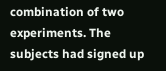combination of two experiments. The subjects had signed up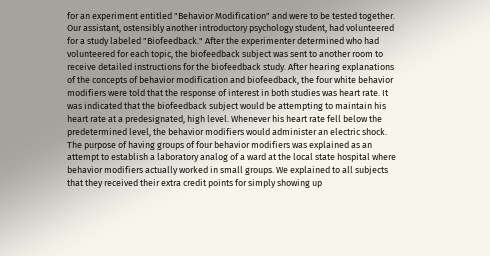for an experiment entitled "Behavior Modification" and were to be tested together. Our assistant, ostensibly another introductory psychology student, had volunteered for a study labeled "Biofeedback." After the experimenter determined who had volunteered for each topic, the biofeedback subject was sent to another room to receive detailed instructions for the biofeedback study. After hearing explanations of the concepts of behavior modification and biofeedback, the four white behavior modifiers were told that the response of interest in both studies was heart rate. It was indicated that the biofeedback subject would be attempting to maintain his heart rate at a predesignated, high level. Whenever his heart rate fell below the predetermined level, the behavior modifiers would administer an electric shock. The purpose of having groups of four behavior modifiers was explained as an attempt to establish a laboratory analog of a ward at the local state hospital where behavior modifiers actually worked in small groups. We explained to all subjects that they received their extra credit points for simply showing up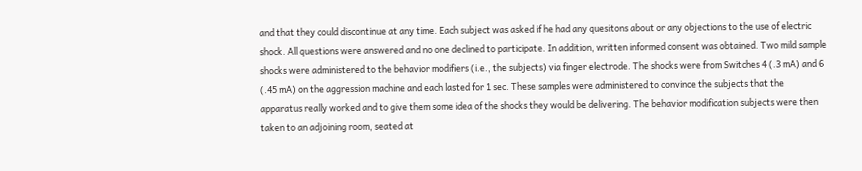and that they could discontinue at any time. Each subject was asked if he had any quesitons about or any objections to the use of electric shock. All questions were answered and no one declined to participate. In addition, written informed consent was obtained. Two mild sample shocks were administered to the behavior modifiers (i.e., the subjects) via finger electrode. The shocks were from Switches 4 (.3 mA) and 6 (.45 mA) on the aggression machine and each lasted for 1 sec. These samples were administered to convince the subjects that the apparatus really worked and to give them some idea of the shocks they would be delivering. The behavior modification subjects were then taken to an adjoining room, seated at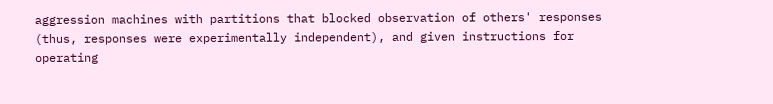aggression machines with partitions that blocked observation of others' responses (thus, responses were experimentally independent), and given instructions for operating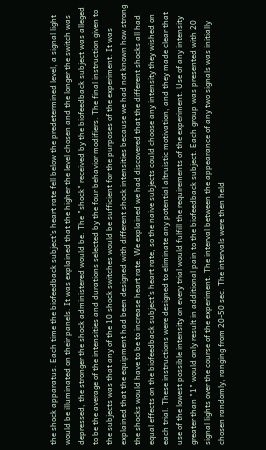the shock apparatus. Each time the biofeedback subject's heart rate fell below the predetermined level, a signal light would be illuminated on their panels. It was explained that the higher the level chosen and the longer the switch was depressed, the stronger the shock administered would be. The "shock" received by the biofeedback subject was alleged to be the average of the intensities and durations selected by the four behavior modifiers. The final instruction given to the subjects was that any of the 10 shock switches would be sufficient for the purposes of the experiment. It was explained that the equipment had been designed with different shock intensities because we had not known how strong the shocks would have to be to increase heart rate. We explained we had discovered that the different shocks all had equal effects on the biofeedback subject's heart rate, so the naive subjects could choose any intensity they wished on each trial. These instructions were designed to eliminate any potential altruistic motivation, and they made clear that use of the lowest possible intensity on every trial would fulfill the requirements of the experiment. Use of any intensity greater than "1" would only result in additional pain to the biofeedback subject. Each group was presented with 20 signal lights over the course of the experiment. The interval between the appearance of any two signals was initially chosen randomly, ranging from 20-50 sec. The intervals were then held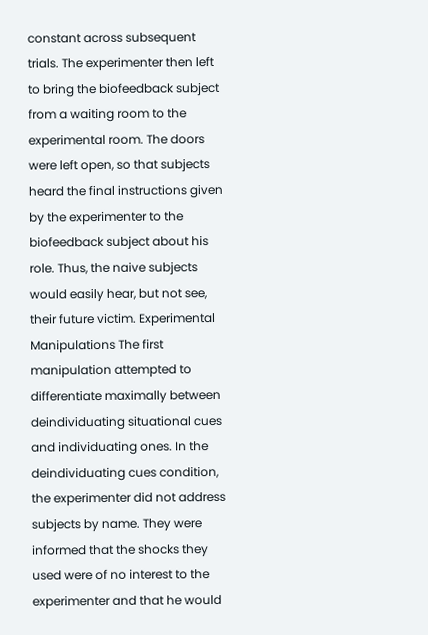constant across subsequent trials. The experimenter then left to bring the biofeedback subject from a waiting room to the experimental room. The doors were left open, so that subjects heard the final instructions given by the experimenter to the biofeedback subject about his role. Thus, the naive subjects would easily hear, but not see, their future victim. Experimental Manipulations The first manipulation attempted to differentiate maximally between deindividuating situational cues and individuating ones. In the deindividuating cues condition, the experimenter did not address subjects by name. They were informed that the shocks they used were of no interest to the experimenter and that he would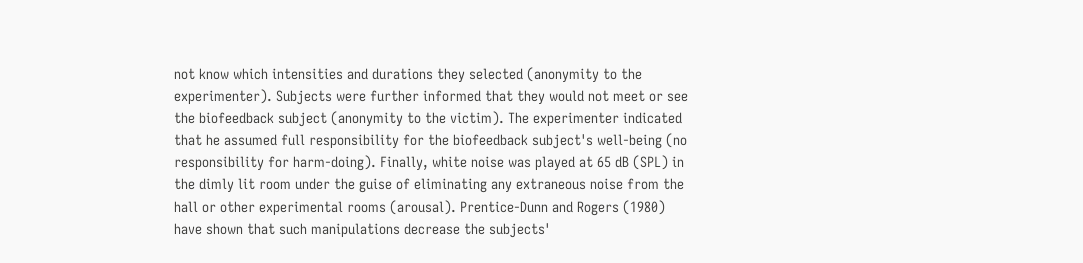not know which intensities and durations they selected (anonymity to the experimenter). Subjects were further informed that they would not meet or see the biofeedback subject (anonymity to the victim). The experimenter indicated that he assumed full responsibility for the biofeedback subject's well-being (no responsibility for harm-doing). Finally, white noise was played at 65 dB (SPL) in the dimly lit room under the guise of eliminating any extraneous noise from the hall or other experimental rooms (arousal). Prentice-Dunn and Rogers (1980) have shown that such manipulations decrease the subjects'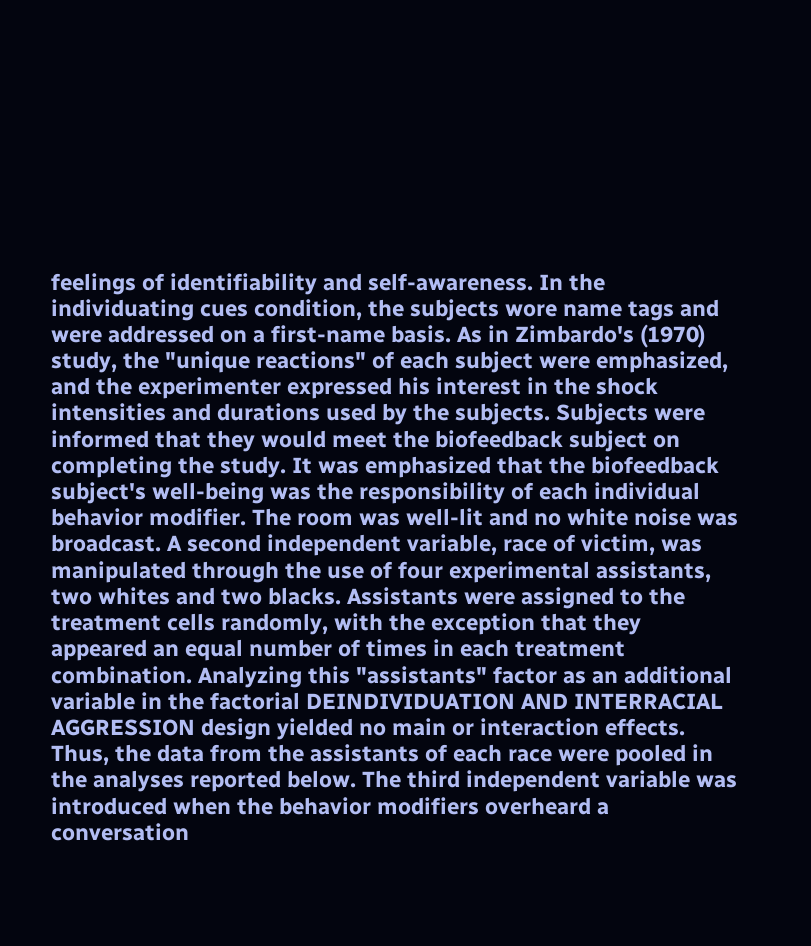feelings of identifiability and self-awareness. In the individuating cues condition, the subjects wore name tags and were addressed on a first-name basis. As in Zimbardo's (1970) study, the "unique reactions" of each subject were emphasized, and the experimenter expressed his interest in the shock intensities and durations used by the subjects. Subjects were informed that they would meet the biofeedback subject on completing the study. It was emphasized that the biofeedback subject's well-being was the responsibility of each individual behavior modifier. The room was well-lit and no white noise was broadcast. A second independent variable, race of victim, was manipulated through the use of four experimental assistants, two whites and two blacks. Assistants were assigned to the treatment cells randomly, with the exception that they appeared an equal number of times in each treatment combination. Analyzing this "assistants" factor as an additional variable in the factorial DEINDIVIDUATION AND INTERRACIAL AGGRESSION design yielded no main or interaction effects. Thus, the data from the assistants of each race were pooled in the analyses reported below. The third independent variable was introduced when the behavior modifiers overheard a conversation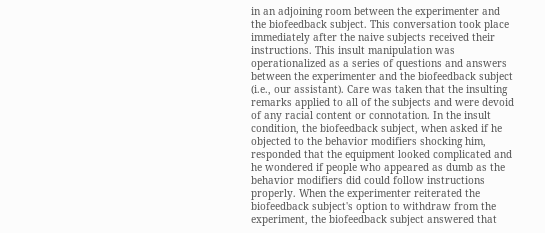in an adjoining room between the experimenter and the biofeedback subject. This conversation took place immediately after the naive subjects received their instructions. This insult manipulation was operationalized as a series of questions and answers between the experimenter and the biofeedback subject (i.e., our assistant). Care was taken that the insulting remarks applied to all of the subjects and were devoid of any racial content or connotation. In the insult condition, the biofeedback subject, when asked if he objected to the behavior modifiers shocking him, responded that the equipment looked complicated and he wondered if people who appeared as dumb as the behavior modifiers did could follow instructions properly. When the experimenter reiterated the biofeedback subject's option to withdraw from the experiment, the biofeedback subject answered that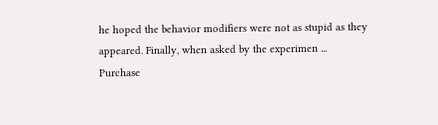he hoped the behavior modifiers were not as stupid as they appeared. Finally, when asked by the experimen ...
Purchase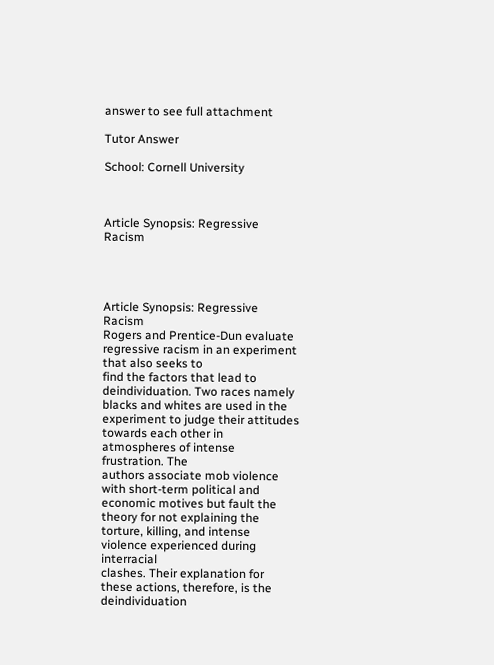answer to see full attachment

Tutor Answer

School: Cornell University



Article Synopsis: Regressive Racism




Article Synopsis: Regressive Racism
Rogers and Prentice-Dun evaluate regressive racism in an experiment that also seeks to
find the factors that lead to deindividuation. Two races namely blacks and whites are used in the
experiment to judge their attitudes towards each other in atmospheres of intense frustration. The
authors associate mob violence with short-term political and economic motives but fault the
theory for not explaining the torture, killing, and intense violence experienced during interracial
clashes. Their explanation for these actions, therefore, is the deindividuation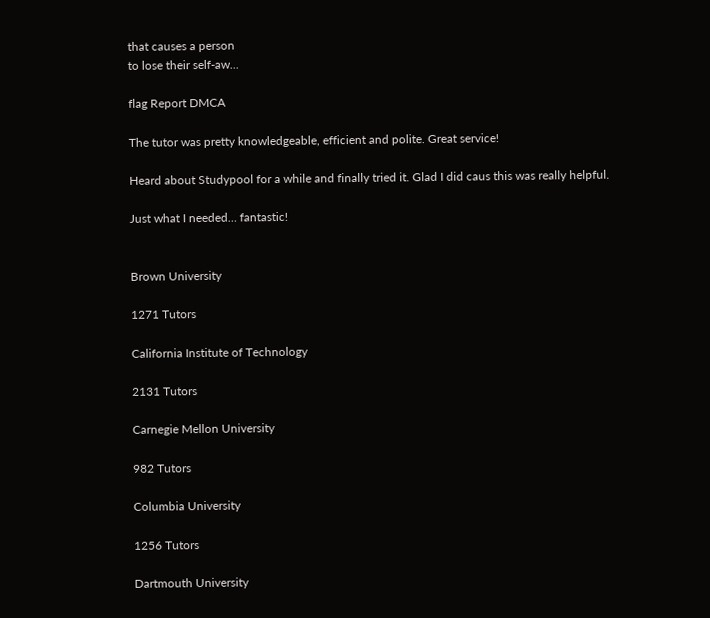that causes a person
to lose their self-aw...

flag Report DMCA

The tutor was pretty knowledgeable, efficient and polite. Great service!

Heard about Studypool for a while and finally tried it. Glad I did caus this was really helpful.

Just what I needed… fantastic!


Brown University

1271 Tutors

California Institute of Technology

2131 Tutors

Carnegie Mellon University

982 Tutors

Columbia University

1256 Tutors

Dartmouth University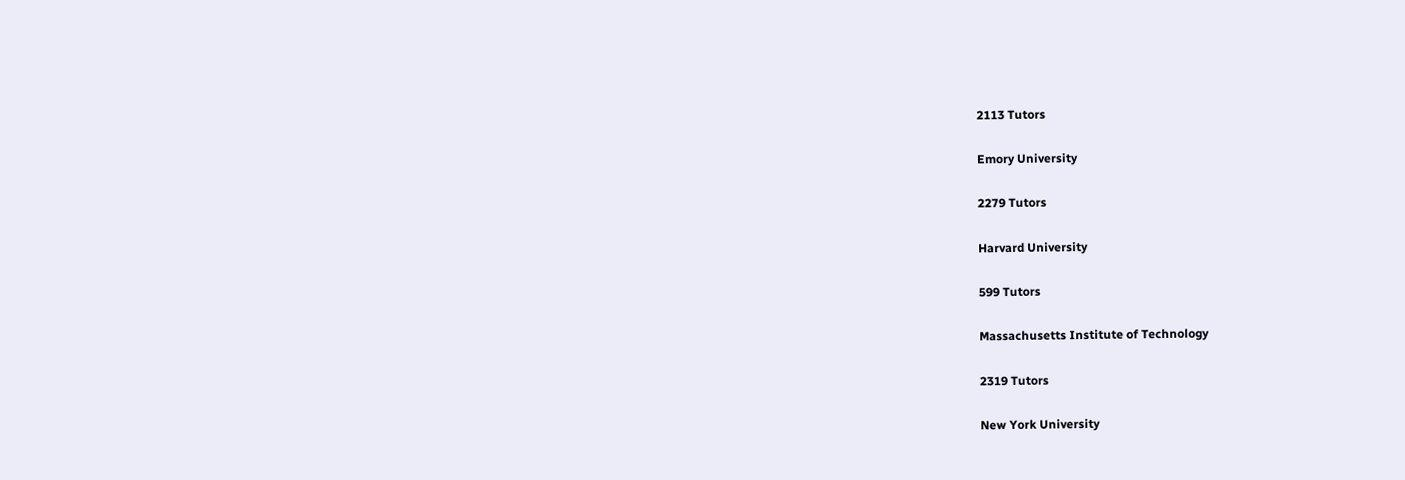2113 Tutors

Emory University

2279 Tutors

Harvard University

599 Tutors

Massachusetts Institute of Technology

2319 Tutors

New York University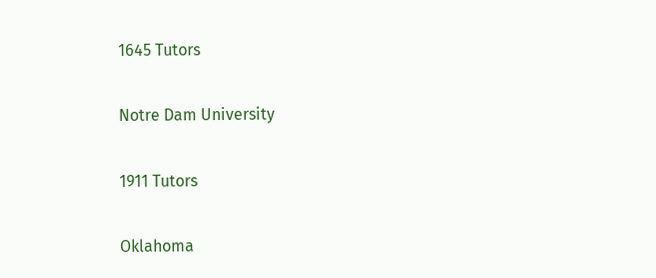1645 Tutors

Notre Dam University

1911 Tutors

Oklahoma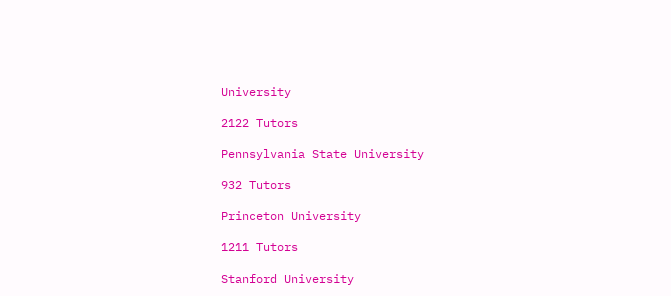University

2122 Tutors

Pennsylvania State University

932 Tutors

Princeton University

1211 Tutors

Stanford University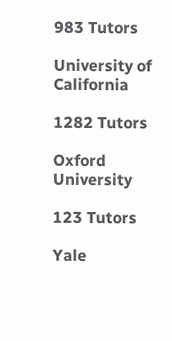983 Tutors

University of California

1282 Tutors

Oxford University

123 Tutors

Yale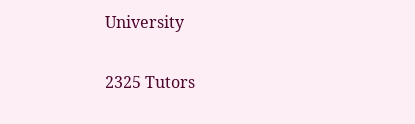University

2325 Tutors